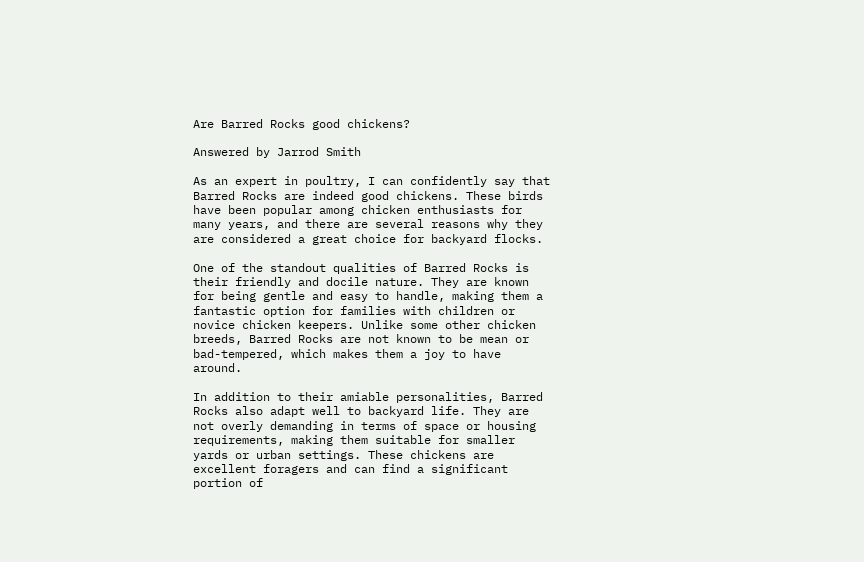Are Barred Rocks good chickens?

Answered by Jarrod Smith

As an expert in poultry, I can confidently say that Barred Rocks are indeed good chickens. These birds have been popular among chicken enthusiasts for many years, and there are several reasons why they are considered a great choice for backyard flocks.

One of the standout qualities of Barred Rocks is their friendly and docile nature. They are known for being gentle and easy to handle, making them a fantastic option for families with children or novice chicken keepers. Unlike some other chicken breeds, Barred Rocks are not known to be mean or bad-tempered, which makes them a joy to have around.

In addition to their amiable personalities, Barred Rocks also adapt well to backyard life. They are not overly demanding in terms of space or housing requirements, making them suitable for smaller yards or urban settings. These chickens are excellent foragers and can find a significant portion of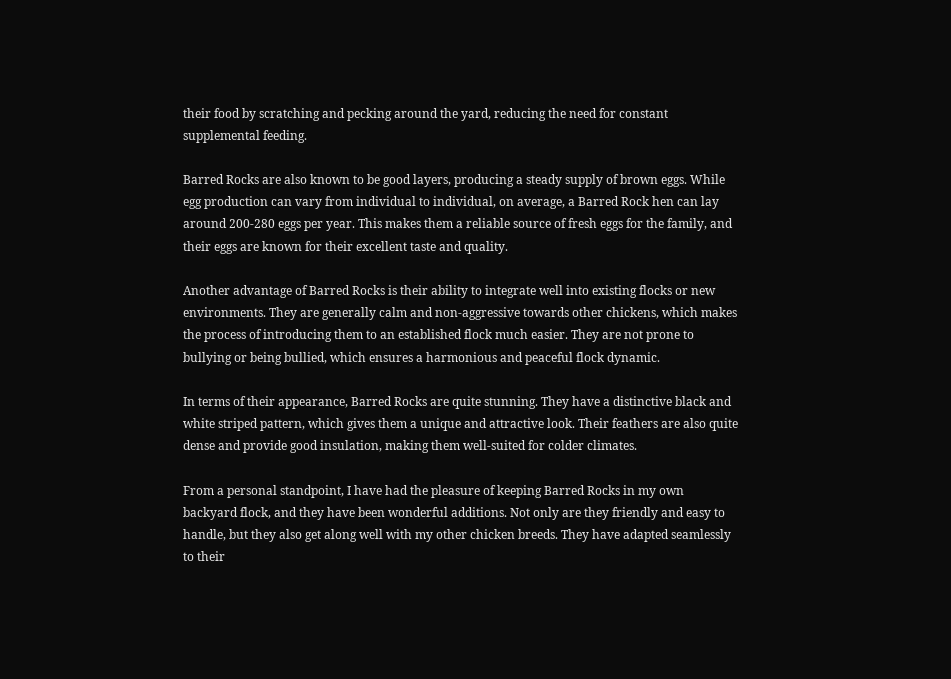their food by scratching and pecking around the yard, reducing the need for constant supplemental feeding.

Barred Rocks are also known to be good layers, producing a steady supply of brown eggs. While egg production can vary from individual to individual, on average, a Barred Rock hen can lay around 200-280 eggs per year. This makes them a reliable source of fresh eggs for the family, and their eggs are known for their excellent taste and quality.

Another advantage of Barred Rocks is their ability to integrate well into existing flocks or new environments. They are generally calm and non-aggressive towards other chickens, which makes the process of introducing them to an established flock much easier. They are not prone to bullying or being bullied, which ensures a harmonious and peaceful flock dynamic.

In terms of their appearance, Barred Rocks are quite stunning. They have a distinctive black and white striped pattern, which gives them a unique and attractive look. Their feathers are also quite dense and provide good insulation, making them well-suited for colder climates.

From a personal standpoint, I have had the pleasure of keeping Barred Rocks in my own backyard flock, and they have been wonderful additions. Not only are they friendly and easy to handle, but they also get along well with my other chicken breeds. They have adapted seamlessly to their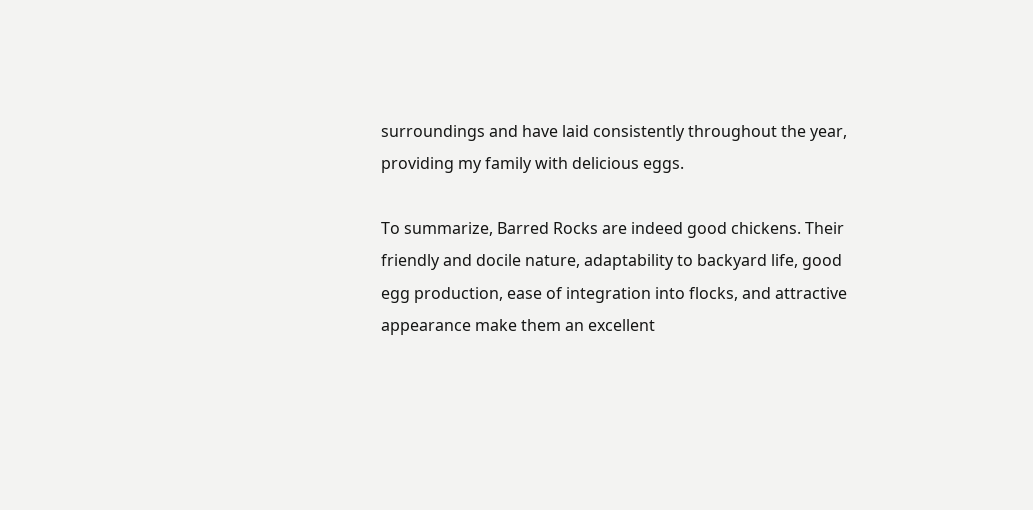surroundings and have laid consistently throughout the year, providing my family with delicious eggs.

To summarize, Barred Rocks are indeed good chickens. Their friendly and docile nature, adaptability to backyard life, good egg production, ease of integration into flocks, and attractive appearance make them an excellent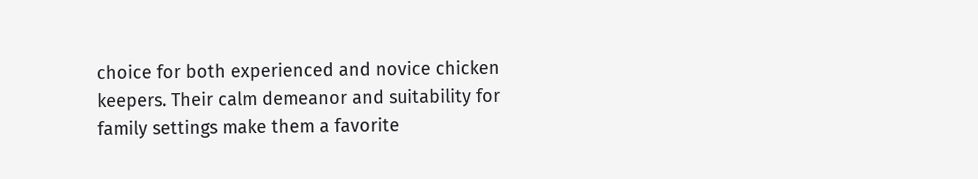choice for both experienced and novice chicken keepers. Their calm demeanor and suitability for family settings make them a favorite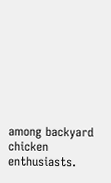among backyard chicken enthusiasts.